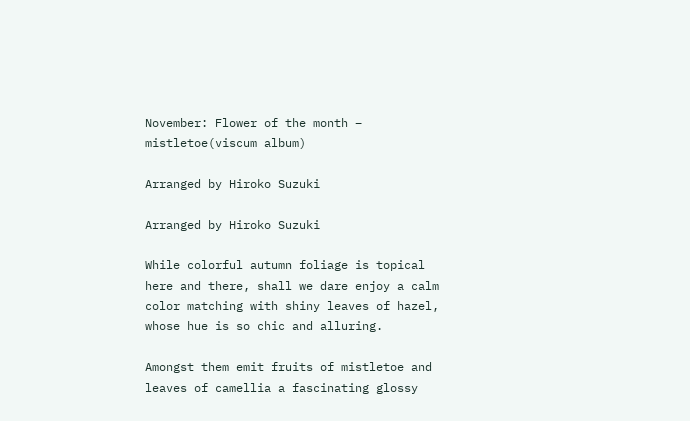November: Flower of the month – mistletoe(viscum album)

Arranged by Hiroko Suzuki

Arranged by Hiroko Suzuki

While colorful autumn foliage is topical here and there, shall we dare enjoy a calm color matching with shiny leaves of hazel, whose hue is so chic and alluring.

Amongst them emit fruits of mistletoe and leaves of camellia a fascinating glossy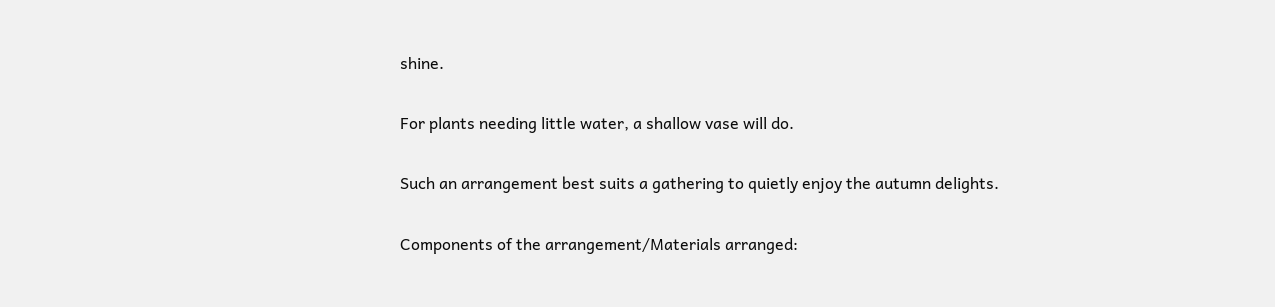shine.

For plants needing little water, a shallow vase will do.

Such an arrangement best suits a gathering to quietly enjoy the autumn delights.

Components of the arrangement/Materials arranged: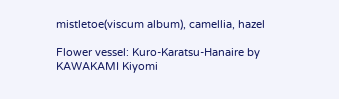mistletoe(viscum album), camellia, hazel

Flower vessel: Kuro-Karatsu-Hanaire by KAWAKAMI Kiyomi